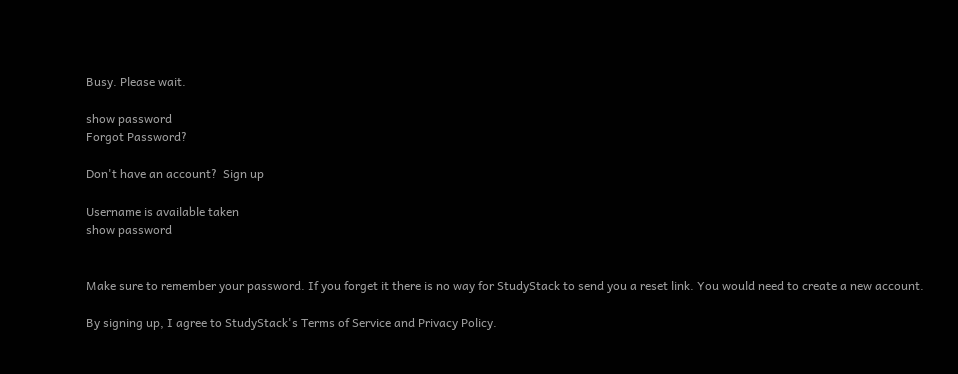Busy. Please wait.

show password
Forgot Password?

Don't have an account?  Sign up

Username is available taken
show password


Make sure to remember your password. If you forget it there is no way for StudyStack to send you a reset link. You would need to create a new account.

By signing up, I agree to StudyStack's Terms of Service and Privacy Policy.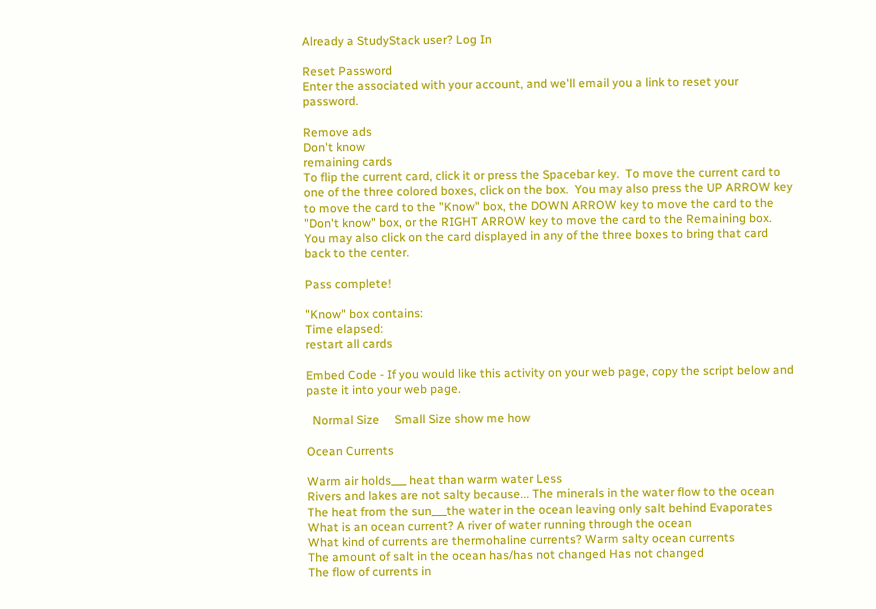Already a StudyStack user? Log In

Reset Password
Enter the associated with your account, and we'll email you a link to reset your password.

Remove ads
Don't know
remaining cards
To flip the current card, click it or press the Spacebar key.  To move the current card to one of the three colored boxes, click on the box.  You may also press the UP ARROW key to move the card to the "Know" box, the DOWN ARROW key to move the card to the "Don't know" box, or the RIGHT ARROW key to move the card to the Remaining box.  You may also click on the card displayed in any of the three boxes to bring that card back to the center.

Pass complete!

"Know" box contains:
Time elapsed:
restart all cards

Embed Code - If you would like this activity on your web page, copy the script below and paste it into your web page.

  Normal Size     Small Size show me how

Ocean Currents

Warm air holds___ heat than warm water Less
Rivers and lakes are not salty because... The minerals in the water flow to the ocean
The heat from the sun___the water in the ocean leaving only salt behind Evaporates
What is an ocean current? A river of water running through the ocean
What kind of currents are thermohaline currents? Warm salty ocean currents
The amount of salt in the ocean has/has not changed Has not changed
The flow of currents in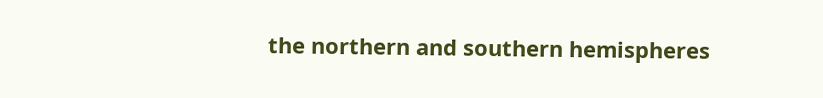the northern and southern hemispheres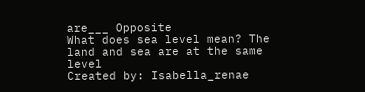are___ Opposite
What does sea level mean? The land and sea are at the same level
Created by: Isabella_renae